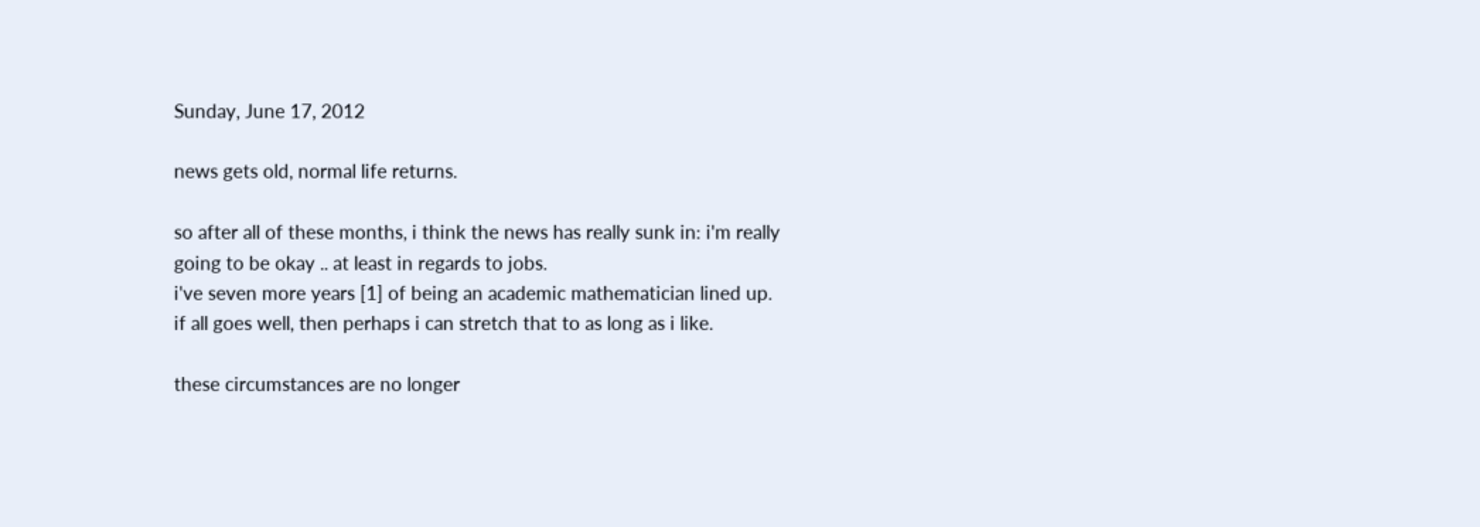Sunday, June 17, 2012

news gets old, normal life returns.

so after all of these months, i think the news has really sunk in: i'm really going to be okay .. at least in regards to jobs.
i've seven more years [1] of being an academic mathematician lined up.
if all goes well, then perhaps i can stretch that to as long as i like.

these circumstances are no longer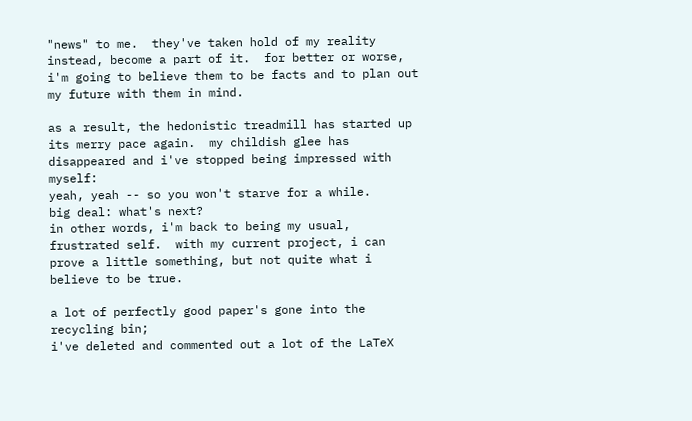"news" to me.  they've taken hold of my reality instead, become a part of it.  for better or worse, i'm going to believe them to be facts and to plan out my future with them in mind.

as a result, the hedonistic treadmill has started up its merry pace again.  my childish glee has disappeared and i've stopped being impressed with myself:
yeah, yeah -- so you won't starve for a while.
big deal: what's next?
in other words, i'm back to being my usual, frustrated self.  with my current project, i can prove a little something, but not quite what i believe to be true.

a lot of perfectly good paper's gone into the recycling bin;
i've deleted and commented out a lot of the LaTeX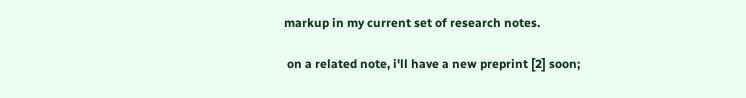markup in my current set of research notes.

 on a related note, i'll have a new preprint [2] soon;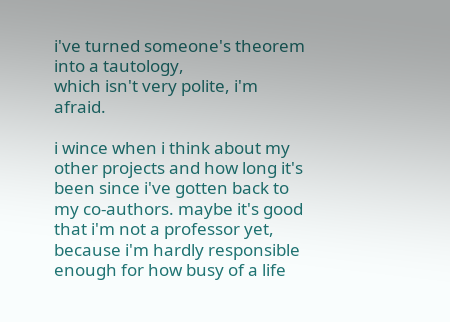i've turned someone's theorem into a tautology,
which isn't very polite, i'm afraid.

i wince when i think about my other projects and how long it's been since i've gotten back to my co-authors. maybe it's good that i'm not a professor yet, because i'm hardly responsible enough for how busy of a life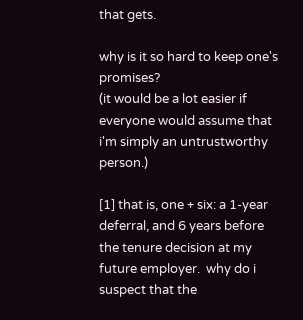that gets.

why is it so hard to keep one's promises?
(it would be a lot easier if everyone would assume that i'm simply an untrustworthy person.)

[1] that is, one + six: a 1-year deferral, and 6 years before the tenure decision at my future employer.  why do i suspect that the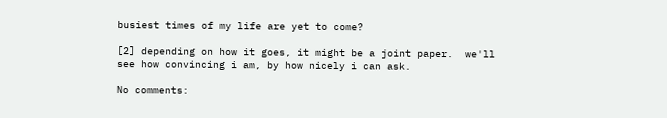busiest times of my life are yet to come?

[2] depending on how it goes, it might be a joint paper.  we'll see how convincing i am, by how nicely i can ask.

No comments: